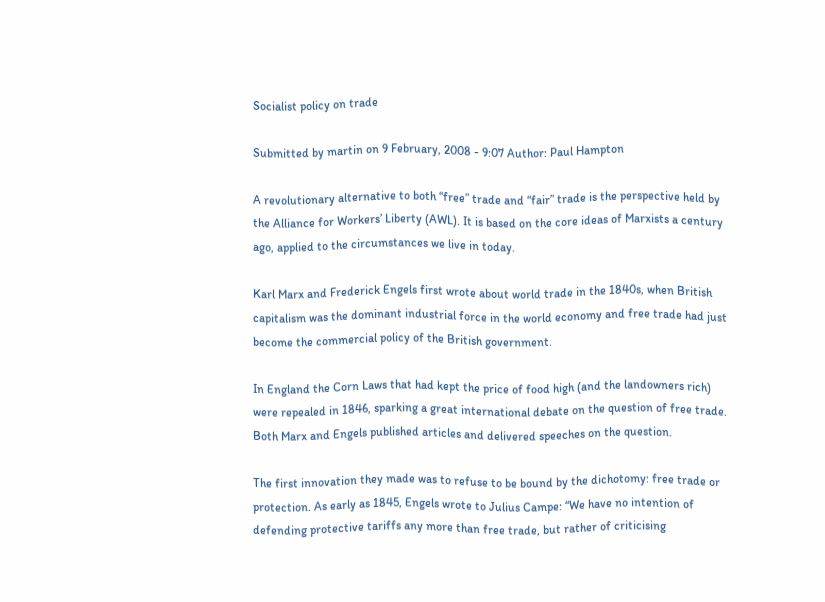Socialist policy on trade

Submitted by martin on 9 February, 2008 - 9:07 Author: Paul Hampton

A revolutionary alternative to both “free” trade and “fair” trade is the perspective held by the Alliance for Workers’ Liberty (AWL). It is based on the core ideas of Marxists a century ago, applied to the circumstances we live in today.

Karl Marx and Frederick Engels first wrote about world trade in the 1840s, when British capitalism was the dominant industrial force in the world economy and free trade had just become the commercial policy of the British government.

In England the Corn Laws that had kept the price of food high (and the landowners rich) were repealed in 1846, sparking a great international debate on the question of free trade. Both Marx and Engels published articles and delivered speeches on the question.

The first innovation they made was to refuse to be bound by the dichotomy: free trade or protection. As early as 1845, Engels wrote to Julius Campe: “We have no intention of defending protective tariffs any more than free trade, but rather of criticising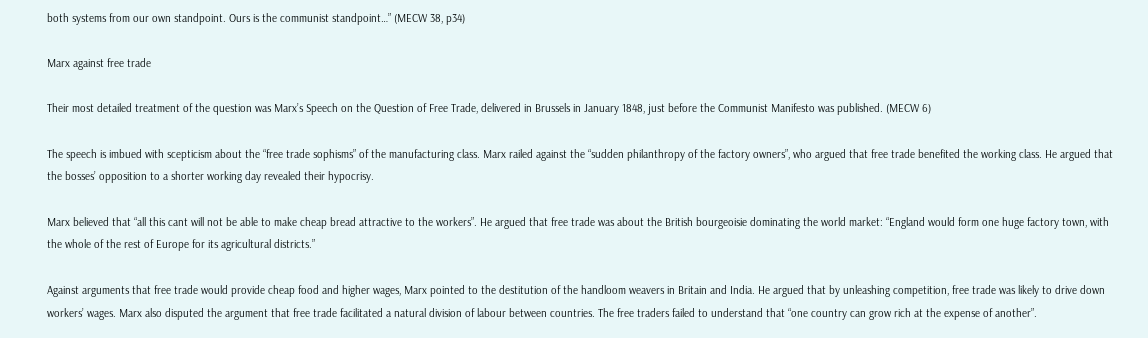both systems from our own standpoint. Ours is the communist standpoint…” (MECW 38, p34)

Marx against free trade

Their most detailed treatment of the question was Marx’s Speech on the Question of Free Trade, delivered in Brussels in January 1848, just before the Communist Manifesto was published. (MECW 6)

The speech is imbued with scepticism about the “free trade sophisms” of the manufacturing class. Marx railed against the “sudden philanthropy of the factory owners”, who argued that free trade benefited the working class. He argued that the bosses’ opposition to a shorter working day revealed their hypocrisy.

Marx believed that “all this cant will not be able to make cheap bread attractive to the workers”. He argued that free trade was about the British bourgeoisie dominating the world market: “England would form one huge factory town, with the whole of the rest of Europe for its agricultural districts.”

Against arguments that free trade would provide cheap food and higher wages, Marx pointed to the destitution of the handloom weavers in Britain and India. He argued that by unleashing competition, free trade was likely to drive down workers’ wages. Marx also disputed the argument that free trade facilitated a natural division of labour between countries. The free traders failed to understand that “one country can grow rich at the expense of another”.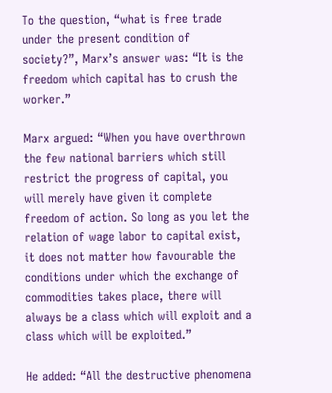To the question, “what is free trade under the present condition of society?”, Marx’s answer was: “It is the freedom which capital has to crush the worker.”

Marx argued: “When you have overthrown the few national barriers which still restrict the progress of capital, you will merely have given it complete freedom of action. So long as you let the relation of wage labor to capital exist, it does not matter how favourable the conditions under which the exchange of commodities takes place, there will always be a class which will exploit and a class which will be exploited.”

He added: “All the destructive phenomena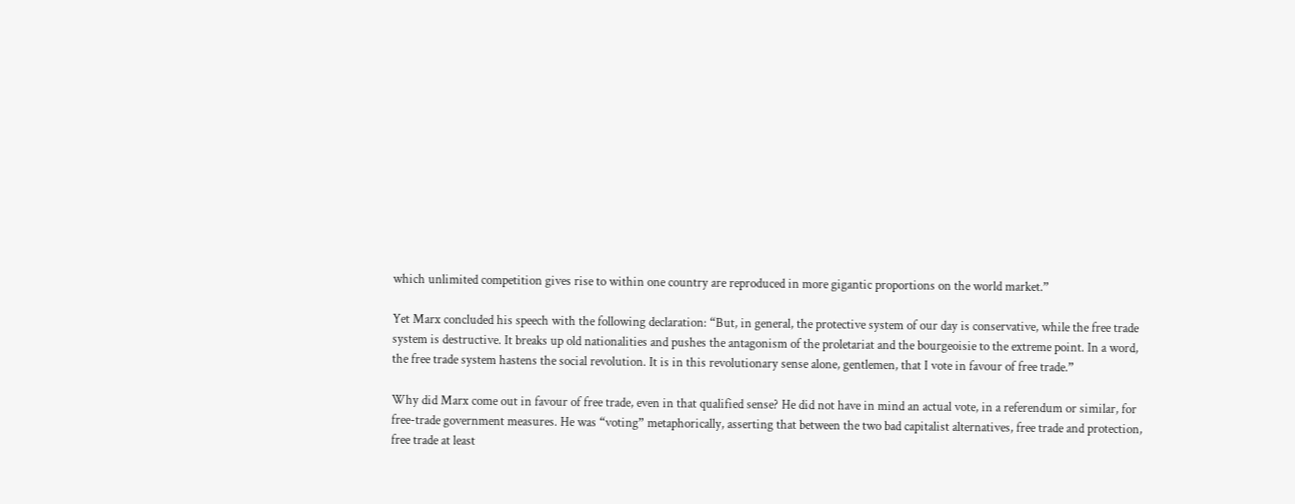which unlimited competition gives rise to within one country are reproduced in more gigantic proportions on the world market.”

Yet Marx concluded his speech with the following declaration: “But, in general, the protective system of our day is conservative, while the free trade system is destructive. It breaks up old nationalities and pushes the antagonism of the proletariat and the bourgeoisie to the extreme point. In a word, the free trade system hastens the social revolution. It is in this revolutionary sense alone, gentlemen, that I vote in favour of free trade.”

Why did Marx come out in favour of free trade, even in that qualified sense? He did not have in mind an actual vote, in a referendum or similar, for free-trade government measures. He was “voting” metaphorically, asserting that between the two bad capitalist alternatives, free trade and protection, free trade at least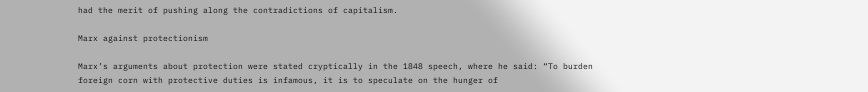had the merit of pushing along the contradictions of capitalism.

Marx against protectionism

Marx’s arguments about protection were stated cryptically in the 1848 speech, where he said: “To burden foreign corn with protective duties is infamous, it is to speculate on the hunger of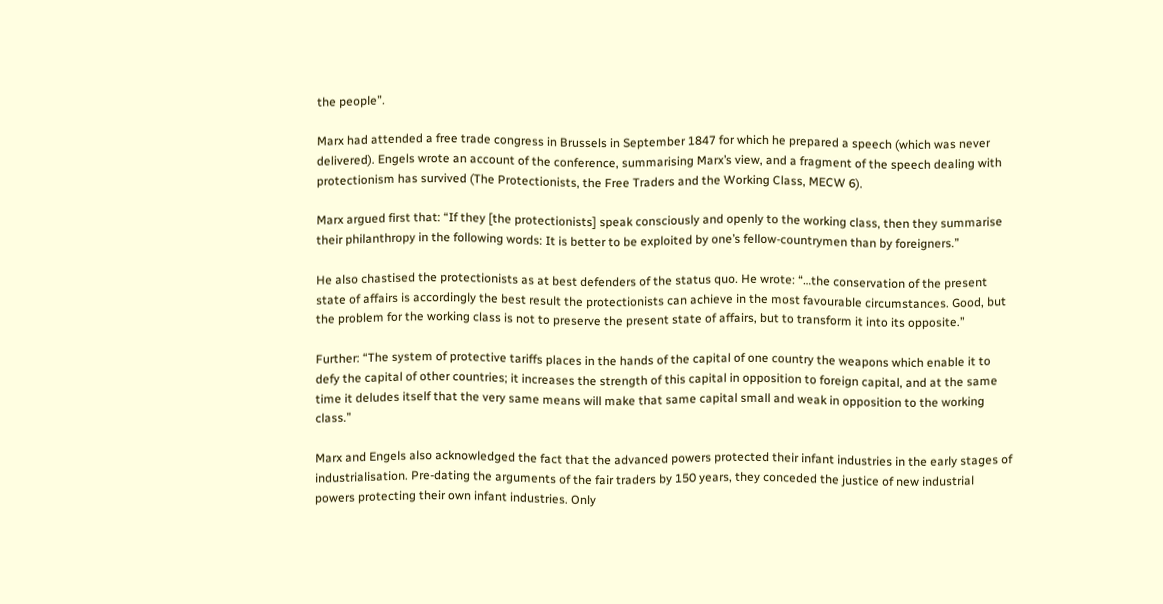the people”.

Marx had attended a free trade congress in Brussels in September 1847 for which he prepared a speech (which was never delivered). Engels wrote an account of the conference, summarising Marx’s view, and a fragment of the speech dealing with protectionism has survived (The Protectionists, the Free Traders and the Working Class, MECW 6).

Marx argued first that: “If they [the protectionists] speak consciously and openly to the working class, then they summarise their philanthropy in the following words: It is better to be exploited by one’s fellow-countrymen than by foreigners.”

He also chastised the protectionists as at best defenders of the status quo. He wrote: “…the conservation of the present state of affairs is accordingly the best result the protectionists can achieve in the most favourable circumstances. Good, but the problem for the working class is not to preserve the present state of affairs, but to transform it into its opposite.”

Further: “The system of protective tariffs places in the hands of the capital of one country the weapons which enable it to defy the capital of other countries; it increases the strength of this capital in opposition to foreign capital, and at the same time it deludes itself that the very same means will make that same capital small and weak in opposition to the working class.”

Marx and Engels also acknowledged the fact that the advanced powers protected their infant industries in the early stages of industrialisation. Pre-dating the arguments of the fair traders by 150 years, they conceded the justice of new industrial powers protecting their own infant industries. Only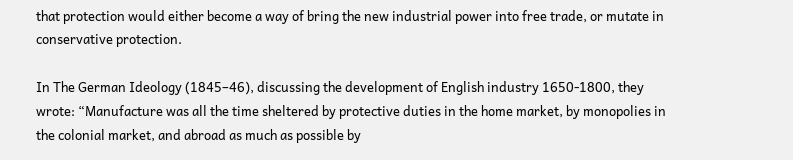that protection would either become a way of bring the new industrial power into free trade, or mutate in conservative protection.

In The German Ideology (1845–46), discussing the development of English industry 1650-1800, they wrote: “Manufacture was all the time sheltered by protective duties in the home market, by monopolies in the colonial market, and abroad as much as possible by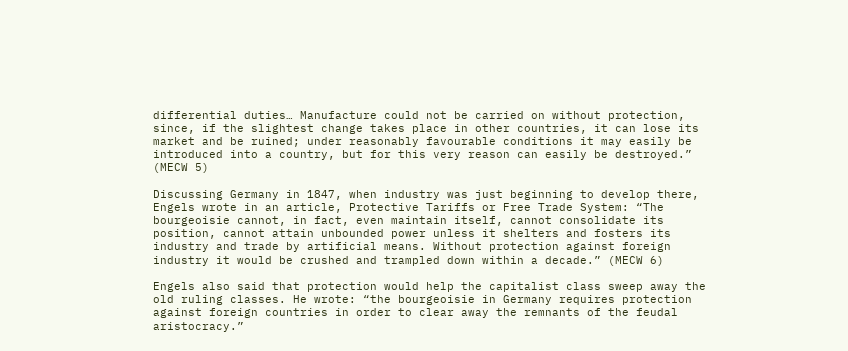differential duties… Manufacture could not be carried on without protection, since, if the slightest change takes place in other countries, it can lose its market and be ruined; under reasonably favourable conditions it may easily be introduced into a country, but for this very reason can easily be destroyed.” (MECW 5)

Discussing Germany in 1847, when industry was just beginning to develop there, Engels wrote in an article, Protective Tariffs or Free Trade System: “The bourgeoisie cannot, in fact, even maintain itself, cannot consolidate its position, cannot attain unbounded power unless it shelters and fosters its industry and trade by artificial means. Without protection against foreign industry it would be crushed and trampled down within a decade.” (MECW 6)

Engels also said that protection would help the capitalist class sweep away the old ruling classes. He wrote: “the bourgeoisie in Germany requires protection against foreign countries in order to clear away the remnants of the feudal aristocracy.”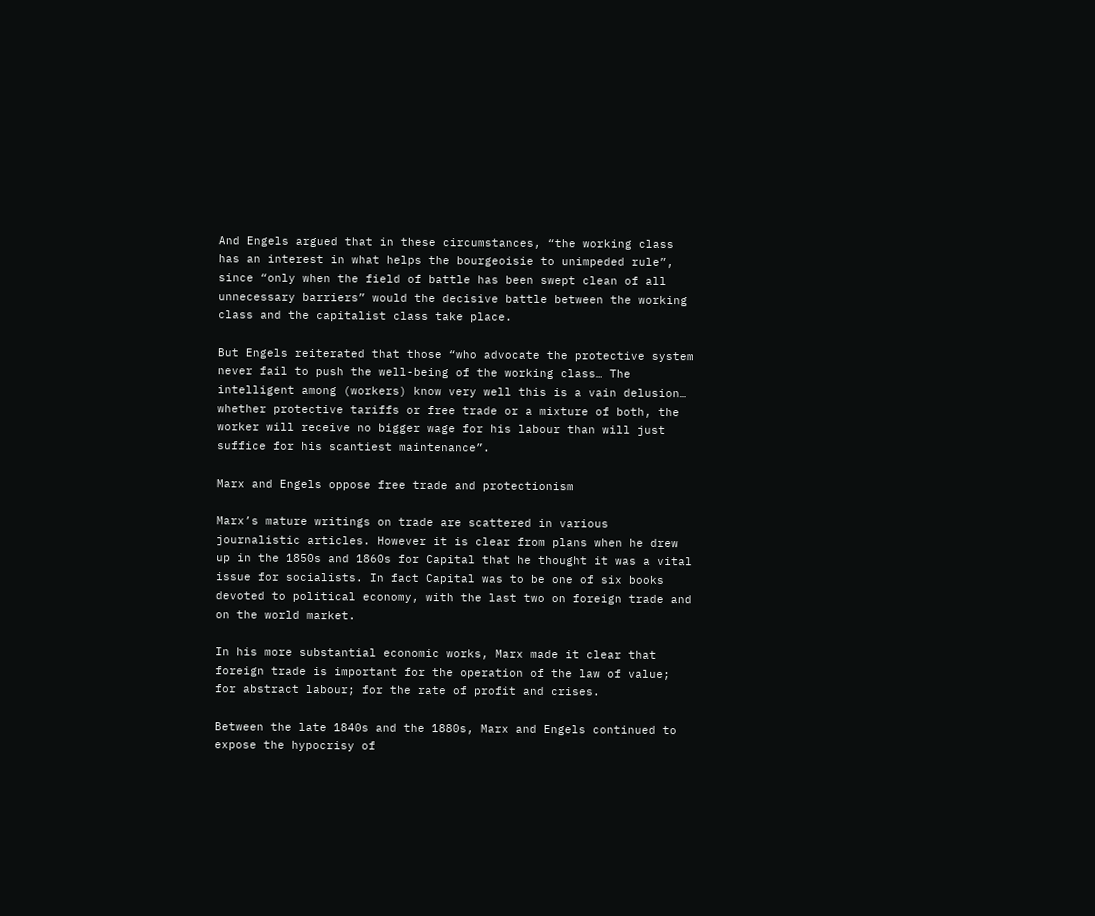And Engels argued that in these circumstances, “the working class has an interest in what helps the bourgeoisie to unimpeded rule”, since “only when the field of battle has been swept clean of all unnecessary barriers” would the decisive battle between the working class and the capitalist class take place.

But Engels reiterated that those “who advocate the protective system never fail to push the well-being of the working class… The intelligent among (workers) know very well this is a vain delusion… whether protective tariffs or free trade or a mixture of both, the worker will receive no bigger wage for his labour than will just suffice for his scantiest maintenance”.

Marx and Engels oppose free trade and protectionism

Marx’s mature writings on trade are scattered in various journalistic articles. However it is clear from plans when he drew up in the 1850s and 1860s for Capital that he thought it was a vital issue for socialists. In fact Capital was to be one of six books devoted to political economy, with the last two on foreign trade and on the world market.

In his more substantial economic works, Marx made it clear that foreign trade is important for the operation of the law of value; for abstract labour; for the rate of profit and crises.

Between the late 1840s and the 1880s, Marx and Engels continued to expose the hypocrisy of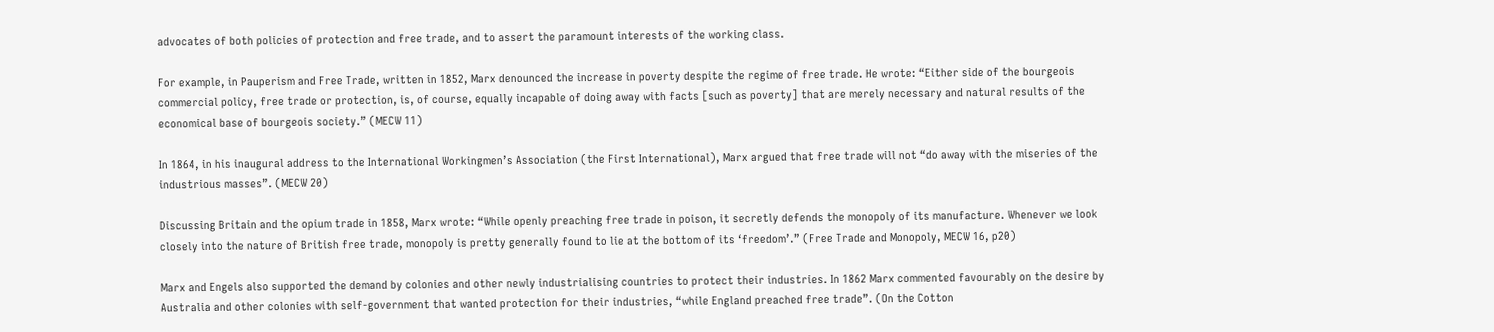advocates of both policies of protection and free trade, and to assert the paramount interests of the working class.

For example, in Pauperism and Free Trade, written in 1852, Marx denounced the increase in poverty despite the regime of free trade. He wrote: “Either side of the bourgeois commercial policy, free trade or protection, is, of course, equally incapable of doing away with facts [such as poverty] that are merely necessary and natural results of the economical base of bourgeois society.” (MECW 11)

In 1864, in his inaugural address to the International Workingmen’s Association (the First International), Marx argued that free trade will not “do away with the miseries of the industrious masses”. (MECW 20)

Discussing Britain and the opium trade in 1858, Marx wrote: “While openly preaching free trade in poison, it secretly defends the monopoly of its manufacture. Whenever we look closely into the nature of British free trade, monopoly is pretty generally found to lie at the bottom of its ‘freedom’.” (Free Trade and Monopoly, MECW 16, p20)

Marx and Engels also supported the demand by colonies and other newly industrialising countries to protect their industries. In 1862 Marx commented favourably on the desire by Australia and other colonies with self-government that wanted protection for their industries, “while England preached free trade”. (On the Cotton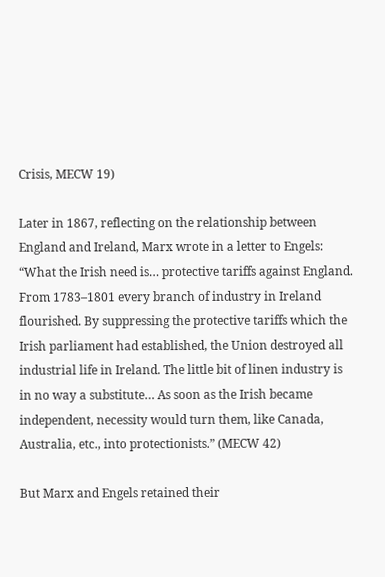Crisis, MECW 19)

Later in 1867, reflecting on the relationship between England and Ireland, Marx wrote in a letter to Engels: “What the Irish need is… protective tariffs against England. From 1783–1801 every branch of industry in Ireland flourished. By suppressing the protective tariffs which the Irish parliament had established, the Union destroyed all industrial life in Ireland. The little bit of linen industry is in no way a substitute… As soon as the Irish became independent, necessity would turn them, like Canada, Australia, etc., into protectionists.” (MECW 42)

But Marx and Engels retained their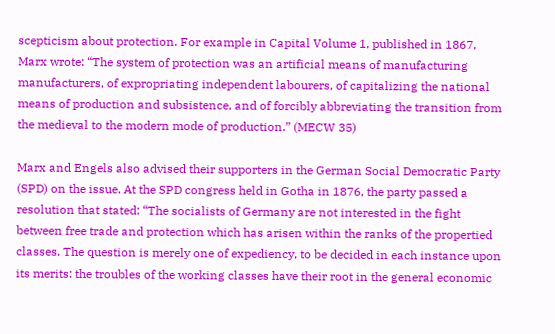scepticism about protection. For example in Capital Volume 1, published in 1867, Marx wrote: “The system of protection was an artificial means of manufacturing manufacturers, of expropriating independent labourers, of capitalizing the national means of production and subsistence, and of forcibly abbreviating the transition from the medieval to the modern mode of production.” (MECW 35)

Marx and Engels also advised their supporters in the German Social Democratic Party (SPD) on the issue. At the SPD congress held in Gotha in 1876, the party passed a resolution that stated: “The socialists of Germany are not interested in the fight between free trade and protection which has arisen within the ranks of the propertied classes. The question is merely one of expediency, to be decided in each instance upon its merits: the troubles of the working classes have their root in the general economic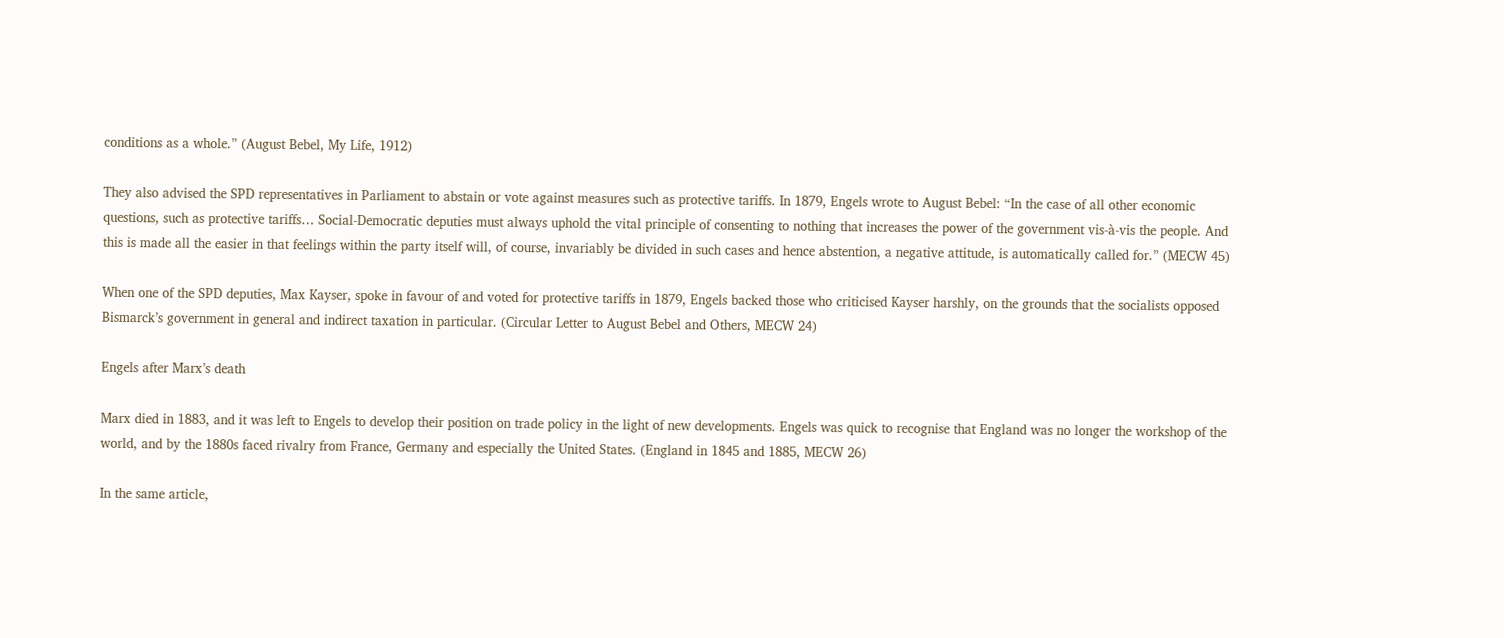conditions as a whole.” (August Bebel, My Life, 1912)

They also advised the SPD representatives in Parliament to abstain or vote against measures such as protective tariffs. In 1879, Engels wrote to August Bebel: “In the case of all other economic questions, such as protective tariffs… Social-Democratic deputies must always uphold the vital principle of consenting to nothing that increases the power of the government vis-à-vis the people. And this is made all the easier in that feelings within the party itself will, of course, invariably be divided in such cases and hence abstention, a negative attitude, is automatically called for.” (MECW 45)

When one of the SPD deputies, Max Kayser, spoke in favour of and voted for protective tariffs in 1879, Engels backed those who criticised Kayser harshly, on the grounds that the socialists opposed Bismarck’s government in general and indirect taxation in particular. (Circular Letter to August Bebel and Others, MECW 24)

Engels after Marx’s death

Marx died in 1883, and it was left to Engels to develop their position on trade policy in the light of new developments. Engels was quick to recognise that England was no longer the workshop of the world, and by the 1880s faced rivalry from France, Germany and especially the United States. (England in 1845 and 1885, MECW 26)

In the same article,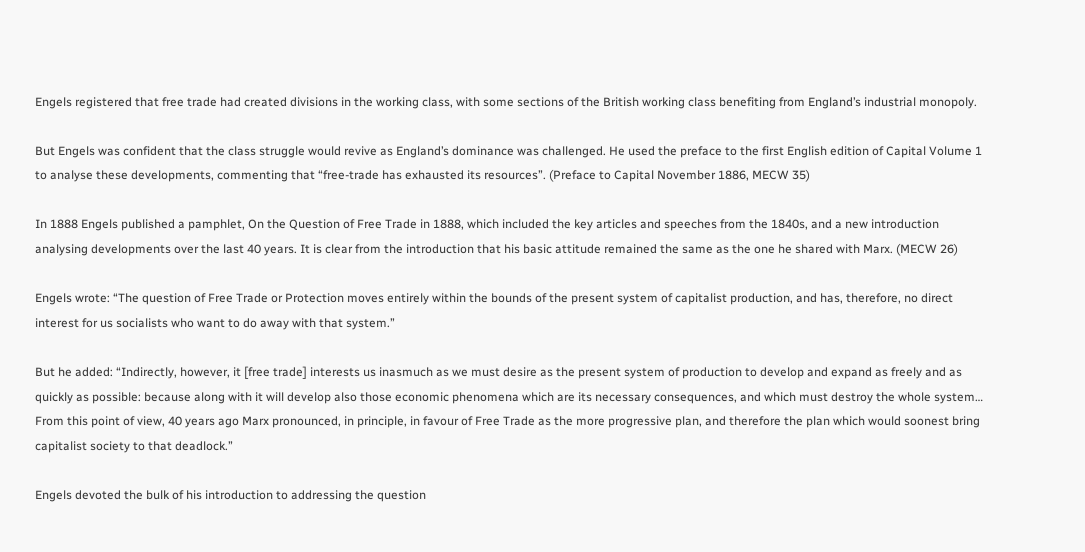Engels registered that free trade had created divisions in the working class, with some sections of the British working class benefiting from England’s industrial monopoly.

But Engels was confident that the class struggle would revive as England’s dominance was challenged. He used the preface to the first English edition of Capital Volume 1 to analyse these developments, commenting that “free-trade has exhausted its resources”. (Preface to Capital November 1886, MECW 35)

In 1888 Engels published a pamphlet, On the Question of Free Trade in 1888, which included the key articles and speeches from the 1840s, and a new introduction analysing developments over the last 40 years. It is clear from the introduction that his basic attitude remained the same as the one he shared with Marx. (MECW 26)

Engels wrote: “The question of Free Trade or Protection moves entirely within the bounds of the present system of capitalist production, and has, therefore, no direct interest for us socialists who want to do away with that system.”

But he added: “Indirectly, however, it [free trade] interests us inasmuch as we must desire as the present system of production to develop and expand as freely and as quickly as possible: because along with it will develop also those economic phenomena which are its necessary consequences, and which must destroy the whole system… From this point of view, 40 years ago Marx pronounced, in principle, in favour of Free Trade as the more progressive plan, and therefore the plan which would soonest bring capitalist society to that deadlock.”

Engels devoted the bulk of his introduction to addressing the question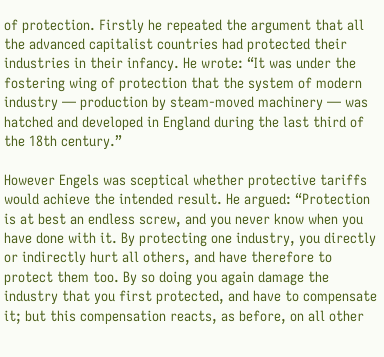of protection. Firstly he repeated the argument that all the advanced capitalist countries had protected their industries in their infancy. He wrote: “It was under the fostering wing of protection that the system of modern industry — production by steam-moved machinery — was hatched and developed in England during the last third of the 18th century.”

However Engels was sceptical whether protective tariffs would achieve the intended result. He argued: “Protection is at best an endless screw, and you never know when you have done with it. By protecting one industry, you directly or indirectly hurt all others, and have therefore to protect them too. By so doing you again damage the industry that you first protected, and have to compensate it; but this compensation reacts, as before, on all other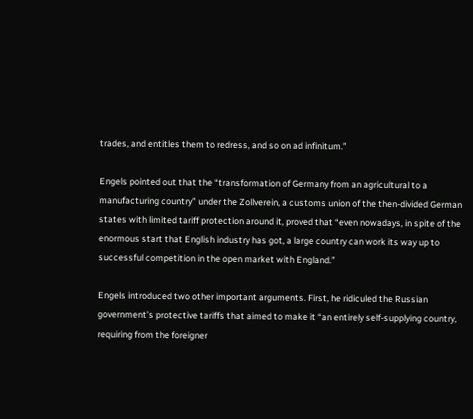trades, and entitles them to redress, and so on ad infinitum.”

Engels pointed out that the “transformation of Germany from an agricultural to a manufacturing country” under the Zollverein, a customs union of the then-divided German states with limited tariff protection around it, proved that “even nowadays, in spite of the enormous start that English industry has got, a large country can work its way up to successful competition in the open market with England.”

Engels introduced two other important arguments. First, he ridiculed the Russian government’s protective tariffs that aimed to make it “an entirely self-supplying country, requiring from the foreigner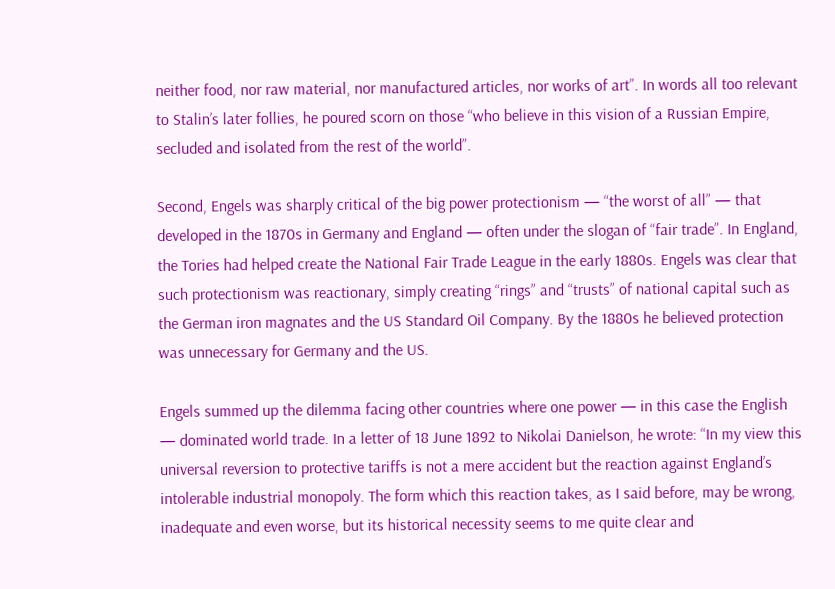neither food, nor raw material, nor manufactured articles, nor works of art”. In words all too relevant to Stalin’s later follies, he poured scorn on those “who believe in this vision of a Russian Empire, secluded and isolated from the rest of the world”.

Second, Engels was sharply critical of the big power protectionism — “the worst of all” — that developed in the 1870s in Germany and England — often under the slogan of “fair trade”. In England, the Tories had helped create the National Fair Trade League in the early 1880s. Engels was clear that such protectionism was reactionary, simply creating “rings” and “trusts” of national capital such as the German iron magnates and the US Standard Oil Company. By the 1880s he believed protection was unnecessary for Germany and the US.

Engels summed up the dilemma facing other countries where one power — in this case the English — dominated world trade. In a letter of 18 June 1892 to Nikolai Danielson, he wrote: “In my view this universal reversion to protective tariffs is not a mere accident but the reaction against England’s intolerable industrial monopoly. The form which this reaction takes, as I said before, may be wrong, inadequate and even worse, but its historical necessity seems to me quite clear and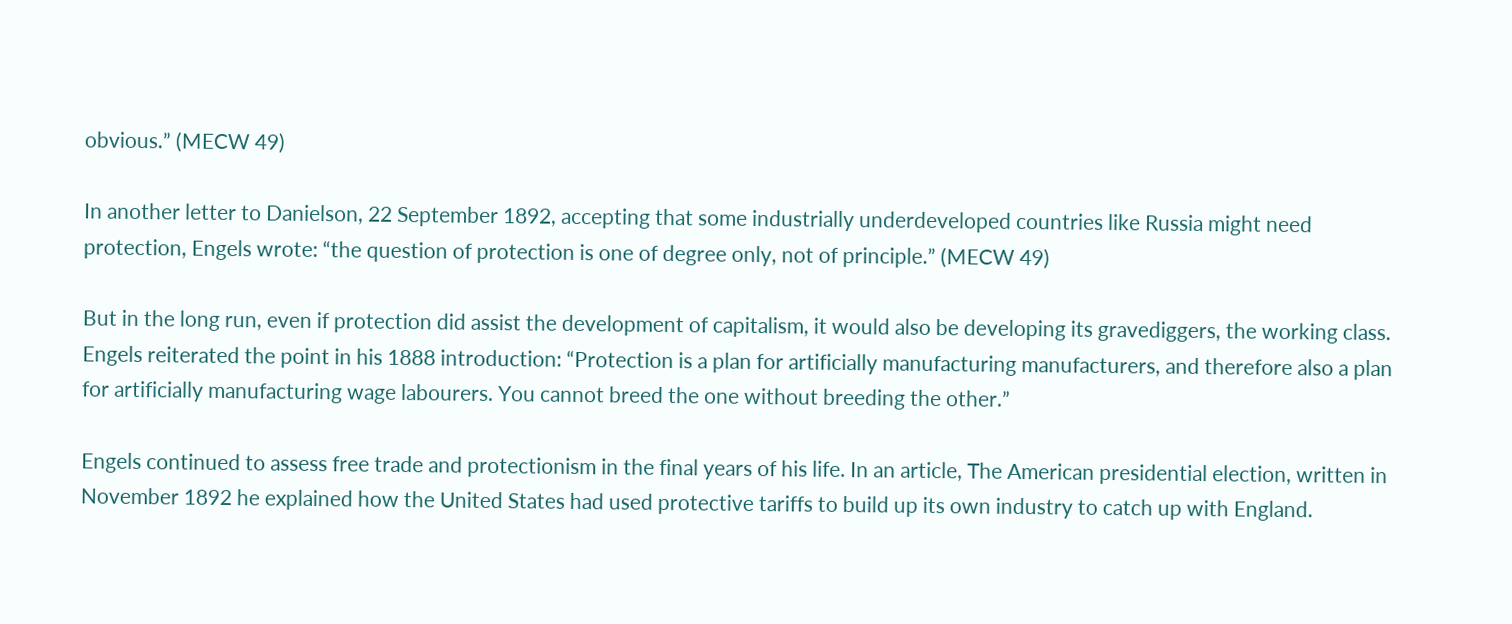obvious.” (MECW 49)

In another letter to Danielson, 22 September 1892, accepting that some industrially underdeveloped countries like Russia might need protection, Engels wrote: “the question of protection is one of degree only, not of principle.” (MECW 49)

But in the long run, even if protection did assist the development of capitalism, it would also be developing its gravediggers, the working class. Engels reiterated the point in his 1888 introduction: “Protection is a plan for artificially manufacturing manufacturers, and therefore also a plan for artificially manufacturing wage labourers. You cannot breed the one without breeding the other.”

Engels continued to assess free trade and protectionism in the final years of his life. In an article, The American presidential election, written in November 1892 he explained how the United States had used protective tariffs to build up its own industry to catch up with England.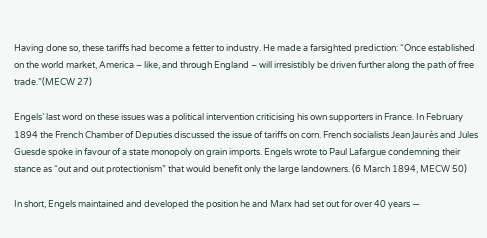Having done so, these tariffs had become a fetter to industry. He made a farsighted prediction: “Once established on the world market, America – like, and through England – will irresistibly be driven further along the path of free trade.”(MECW 27)

Engels’ last word on these issues was a political intervention criticising his own supporters in France. In February 1894 the French Chamber of Deputies discussed the issue of tariffs on corn. French socialists Jean Jaurès and Jules Guesde spoke in favour of a state monopoly on grain imports. Engels wrote to Paul Lafargue condemning their stance as “out and out protectionism” that would benefit only the large landowners. (6 March 1894, MECW 50)

In short, Engels maintained and developed the position he and Marx had set out for over 40 years —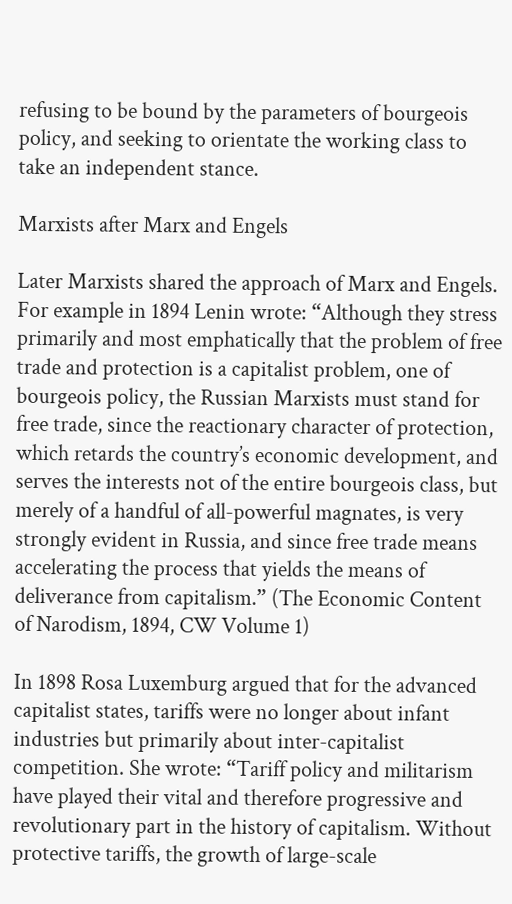refusing to be bound by the parameters of bourgeois policy, and seeking to orientate the working class to take an independent stance.

Marxists after Marx and Engels

Later Marxists shared the approach of Marx and Engels. For example in 1894 Lenin wrote: “Although they stress primarily and most emphatically that the problem of free trade and protection is a capitalist problem, one of bourgeois policy, the Russian Marxists must stand for free trade, since the reactionary character of protection, which retards the country’s economic development, and serves the interests not of the entire bourgeois class, but merely of a handful of all-powerful magnates, is very strongly evident in Russia, and since free trade means accelerating the process that yields the means of deliverance from capitalism.” (The Economic Content of Narodism, 1894, CW Volume 1)

In 1898 Rosa Luxemburg argued that for the advanced capitalist states, tariffs were no longer about infant industries but primarily about inter-capitalist competition. She wrote: “Tariff policy and militarism have played their vital and therefore progressive and revolutionary part in the history of capitalism. Without protective tariffs, the growth of large-scale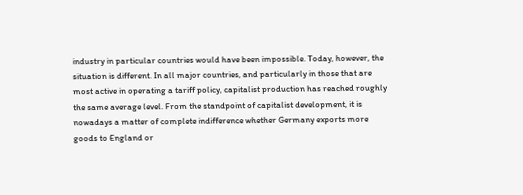industry in particular countries would have been impossible. Today, however, the situation is different. In all major countries, and particularly in those that are most active in operating a tariff policy, capitalist production has reached roughly the same average level. From the standpoint of capitalist development, it is nowadays a matter of complete indifference whether Germany exports more goods to England or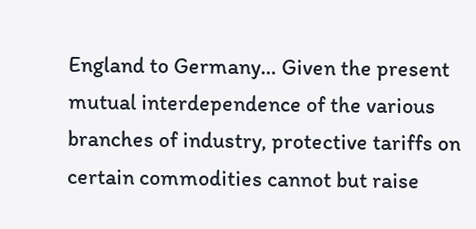England to Germany… Given the present mutual interdependence of the various branches of industry, protective tariffs on certain commodities cannot but raise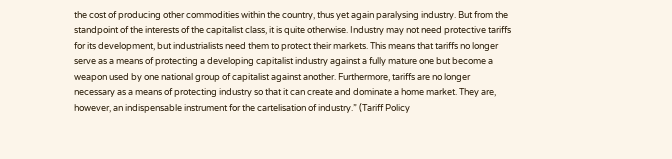the cost of producing other commodities within the country, thus yet again paralysing industry. But from the standpoint of the interests of the capitalist class, it is quite otherwise. Industry may not need protective tariffs for its development, but industrialists need them to protect their markets. This means that tariffs no longer serve as a means of protecting a developing capitalist industry against a fully mature one but become a weapon used by one national group of capitalist against another. Furthermore, tariffs are no longer necessary as a means of protecting industry so that it can create and dominate a home market. They are, however, an indispensable instrument for the cartelisation of industry.” (Tariff Policy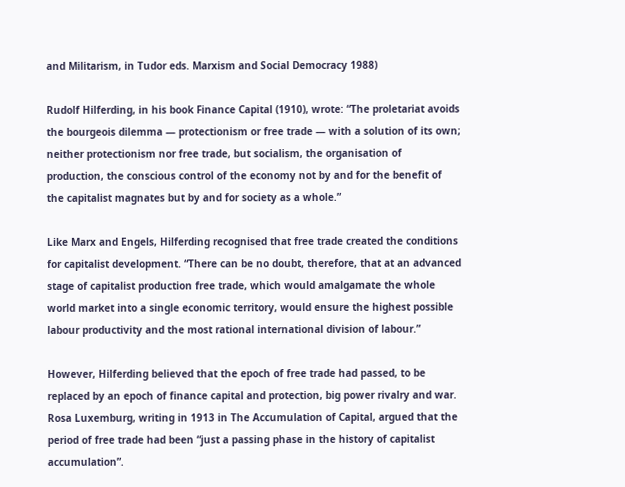and Militarism, in Tudor eds. Marxism and Social Democracy 1988)

Rudolf Hilferding, in his book Finance Capital (1910), wrote: “The proletariat avoids the bourgeois dilemma — protectionism or free trade — with a solution of its own; neither protectionism nor free trade, but socialism, the organisation of production, the conscious control of the economy not by and for the benefit of the capitalist magnates but by and for society as a whole.”

Like Marx and Engels, Hilferding recognised that free trade created the conditions for capitalist development. “There can be no doubt, therefore, that at an advanced stage of capitalist production free trade, which would amalgamate the whole world market into a single economic territory, would ensure the highest possible labour productivity and the most rational international division of labour.”

However, Hilferding believed that the epoch of free trade had passed, to be replaced by an epoch of finance capital and protection, big power rivalry and war. Rosa Luxemburg, writing in 1913 in The Accumulation of Capital, argued that the period of free trade had been “just a passing phase in the history of capitalist accumulation”.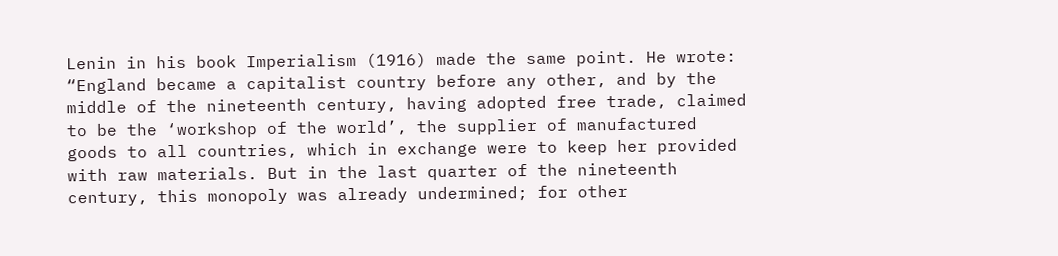Lenin in his book Imperialism (1916) made the same point. He wrote: “England became a capitalist country before any other, and by the middle of the nineteenth century, having adopted free trade, claimed to be the ‘workshop of the world’, the supplier of manufactured goods to all countries, which in exchange were to keep her provided with raw materials. But in the last quarter of the nineteenth century, this monopoly was already undermined; for other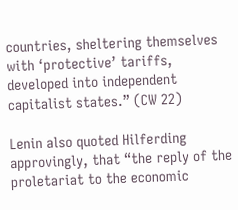countries, sheltering themselves with ‘protective’ tariffs, developed into independent capitalist states.” (CW 22)

Lenin also quoted Hilferding approvingly, that “the reply of the proletariat to the economic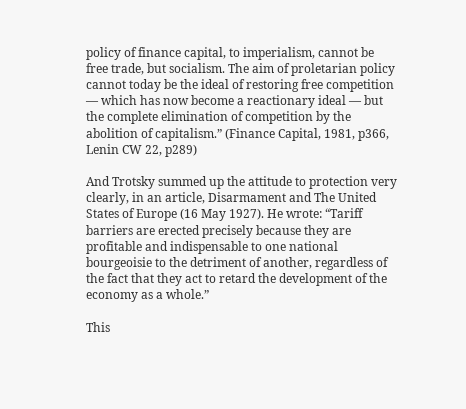policy of finance capital, to imperialism, cannot be free trade, but socialism. The aim of proletarian policy cannot today be the ideal of restoring free competition — which has now become a reactionary ideal — but the complete elimination of competition by the abolition of capitalism.” (Finance Capital, 1981, p366, Lenin CW 22, p289)

And Trotsky summed up the attitude to protection very clearly, in an article, Disarmament and The United States of Europe (16 May 1927). He wrote: “Tariff barriers are erected precisely because they are profitable and indispensable to one national bourgeoisie to the detriment of another, regardless of the fact that they act to retard the development of the economy as a whole.”

This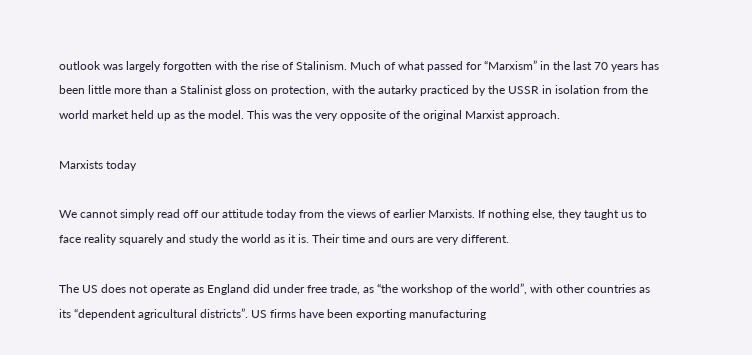outlook was largely forgotten with the rise of Stalinism. Much of what passed for “Marxism” in the last 70 years has been little more than a Stalinist gloss on protection, with the autarky practiced by the USSR in isolation from the world market held up as the model. This was the very opposite of the original Marxist approach.

Marxists today

We cannot simply read off our attitude today from the views of earlier Marxists. If nothing else, they taught us to face reality squarely and study the world as it is. Their time and ours are very different.

The US does not operate as England did under free trade, as “the workshop of the world”, with other countries as its “dependent agricultural districts”. US firms have been exporting manufacturing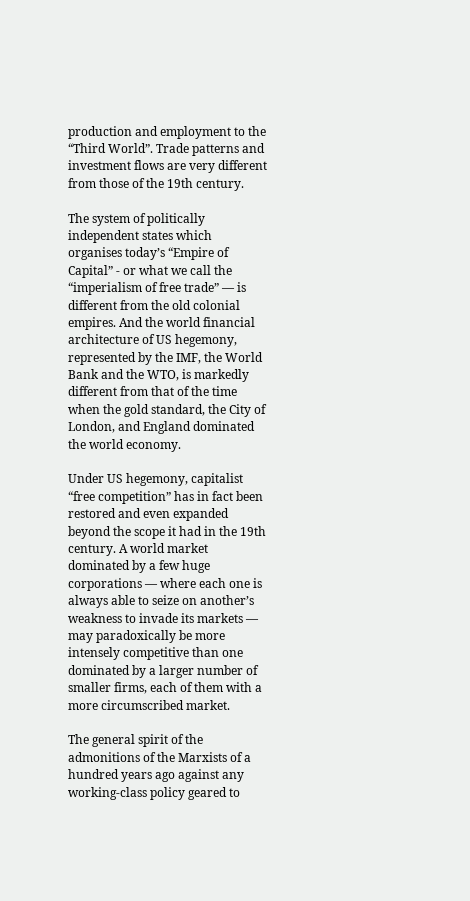production and employment to the “Third World”. Trade patterns and investment flows are very different from those of the 19th century.

The system of politically independent states which organises today’s “Empire of Capital” - or what we call the “imperialism of free trade” — is different from the old colonial empires. And the world financial architecture of US hegemony, represented by the IMF, the World Bank and the WTO, is markedly different from that of the time when the gold standard, the City of London, and England dominated the world economy.

Under US hegemony, capitalist “free competition” has in fact been restored and even expanded beyond the scope it had in the 19th century. A world market dominated by a few huge corporations — where each one is always able to seize on another’s weakness to invade its markets — may paradoxically be more intensely competitive than one dominated by a larger number of smaller firms, each of them with a more circumscribed market.

The general spirit of the admonitions of the Marxists of a hundred years ago against any working-class policy geared to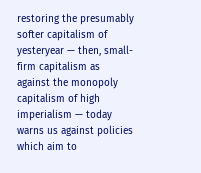restoring the presumably softer capitalism of yesteryear — then, small-firm capitalism as against the monopoly capitalism of high imperialism — today warns us against policies which aim to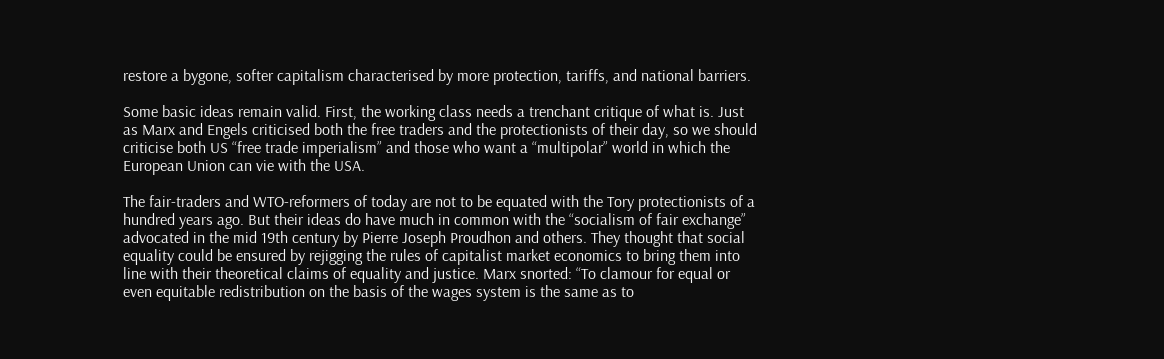restore a bygone, softer capitalism characterised by more protection, tariffs, and national barriers.

Some basic ideas remain valid. First, the working class needs a trenchant critique of what is. Just as Marx and Engels criticised both the free traders and the protectionists of their day, so we should criticise both US “free trade imperialism” and those who want a “multipolar” world in which the European Union can vie with the USA.

The fair-traders and WTO-reformers of today are not to be equated with the Tory protectionists of a hundred years ago. But their ideas do have much in common with the “socialism of fair exchange” advocated in the mid 19th century by Pierre Joseph Proudhon and others. They thought that social equality could be ensured by rejigging the rules of capitalist market economics to bring them into line with their theoretical claims of equality and justice. Marx snorted: “To clamour for equal or even equitable redistribution on the basis of the wages system is the same as to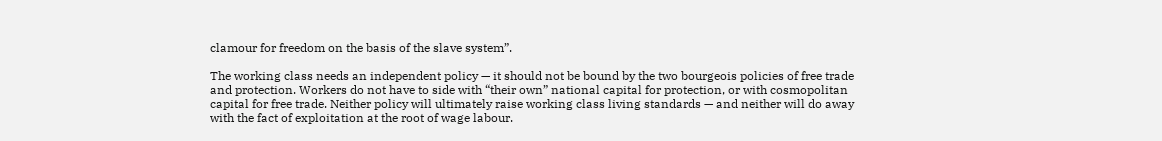clamour for freedom on the basis of the slave system”.

The working class needs an independent policy — it should not be bound by the two bourgeois policies of free trade and protection. Workers do not have to side with “their own” national capital for protection, or with cosmopolitan capital for free trade. Neither policy will ultimately raise working class living standards — and neither will do away with the fact of exploitation at the root of wage labour.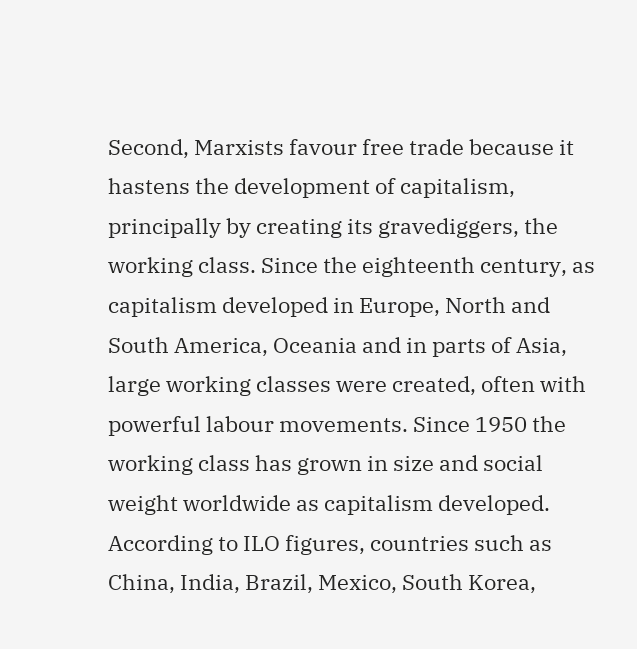Second, Marxists favour free trade because it hastens the development of capitalism, principally by creating its gravediggers, the working class. Since the eighteenth century, as capitalism developed in Europe, North and South America, Oceania and in parts of Asia, large working classes were created, often with powerful labour movements. Since 1950 the working class has grown in size and social weight worldwide as capitalism developed. According to ILO figures, countries such as China, India, Brazil, Mexico, South Korea,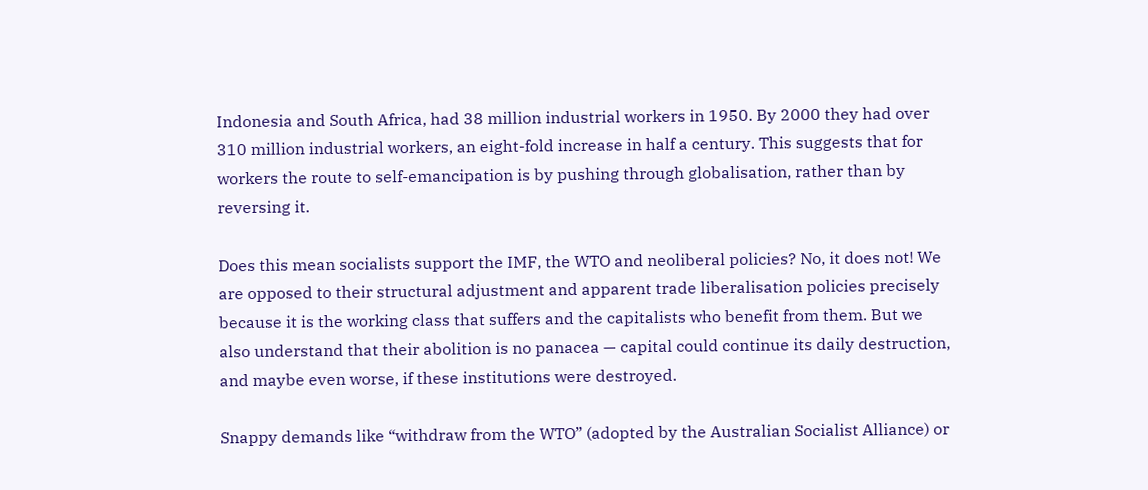Indonesia and South Africa, had 38 million industrial workers in 1950. By 2000 they had over 310 million industrial workers, an eight-fold increase in half a century. This suggests that for workers the route to self-emancipation is by pushing through globalisation, rather than by reversing it.

Does this mean socialists support the IMF, the WTO and neoliberal policies? No, it does not! We are opposed to their structural adjustment and apparent trade liberalisation policies precisely because it is the working class that suffers and the capitalists who benefit from them. But we also understand that their abolition is no panacea — capital could continue its daily destruction, and maybe even worse, if these institutions were destroyed.

Snappy demands like “withdraw from the WTO” (adopted by the Australian Socialist Alliance) or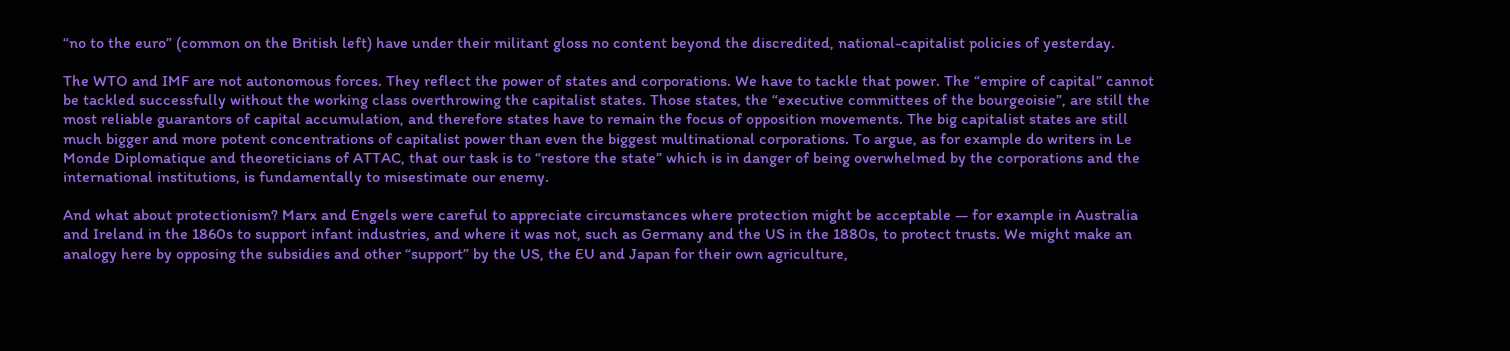“no to the euro” (common on the British left) have under their militant gloss no content beyond the discredited, national-capitalist policies of yesterday.

The WTO and IMF are not autonomous forces. They reflect the power of states and corporations. We have to tackle that power. The “empire of capital” cannot be tackled successfully without the working class overthrowing the capitalist states. Those states, the “executive committees of the bourgeoisie”, are still the most reliable guarantors of capital accumulation, and therefore states have to remain the focus of opposition movements. The big capitalist states are still much bigger and more potent concentrations of capitalist power than even the biggest multinational corporations. To argue, as for example do writers in Le Monde Diplomatique and theoreticians of ATTAC, that our task is to “restore the state” which is in danger of being overwhelmed by the corporations and the international institutions, is fundamentally to misestimate our enemy.

And what about protectionism? Marx and Engels were careful to appreciate circumstances where protection might be acceptable — for example in Australia and Ireland in the 1860s to support infant industries, and where it was not, such as Germany and the US in the 1880s, to protect trusts. We might make an analogy here by opposing the subsidies and other “support” by the US, the EU and Japan for their own agriculture,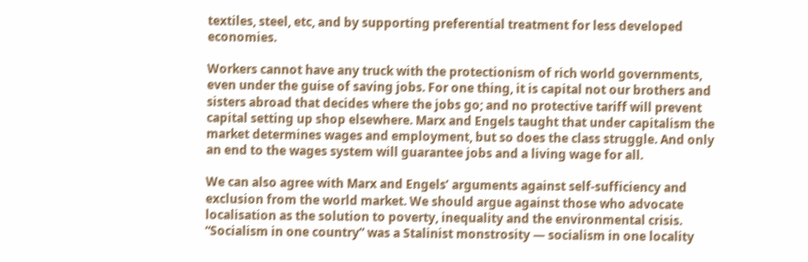textiles, steel, etc, and by supporting preferential treatment for less developed economies.

Workers cannot have any truck with the protectionism of rich world governments, even under the guise of saving jobs. For one thing, it is capital not our brothers and sisters abroad that decides where the jobs go; and no protective tariff will prevent capital setting up shop elsewhere. Marx and Engels taught that under capitalism the market determines wages and employment, but so does the class struggle. And only an end to the wages system will guarantee jobs and a living wage for all.

We can also agree with Marx and Engels’ arguments against self-sufficiency and exclusion from the world market. We should argue against those who advocate localisation as the solution to poverty, inequality and the environmental crisis. “Socialism in one country” was a Stalinist monstrosity — socialism in one locality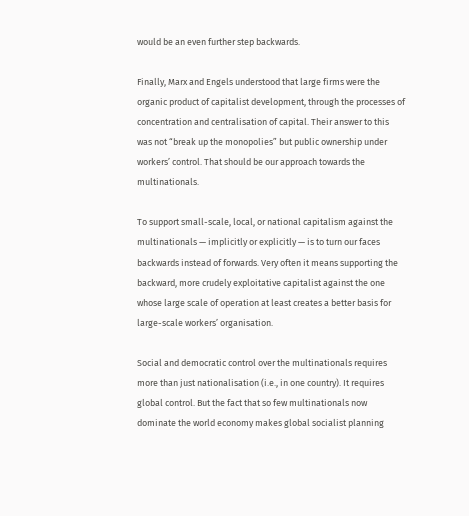would be an even further step backwards.

Finally, Marx and Engels understood that large firms were the organic product of capitalist development, through the processes of concentration and centralisation of capital. Their answer to this was not “break up the monopolies” but public ownership under workers’ control. That should be our approach towards the multinationals.

To support small-scale, local, or national capitalism against the multinationals — implicitly or explicitly — is to turn our faces backwards instead of forwards. Very often it means supporting the backward, more crudely exploitative capitalist against the one whose large scale of operation at least creates a better basis for large-scale workers’ organisation.

Social and democratic control over the multinationals requires more than just nationalisation (i.e., in one country). It requires global control. But the fact that so few multinationals now dominate the world economy makes global socialist planning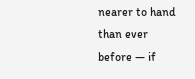nearer to hand than ever before — if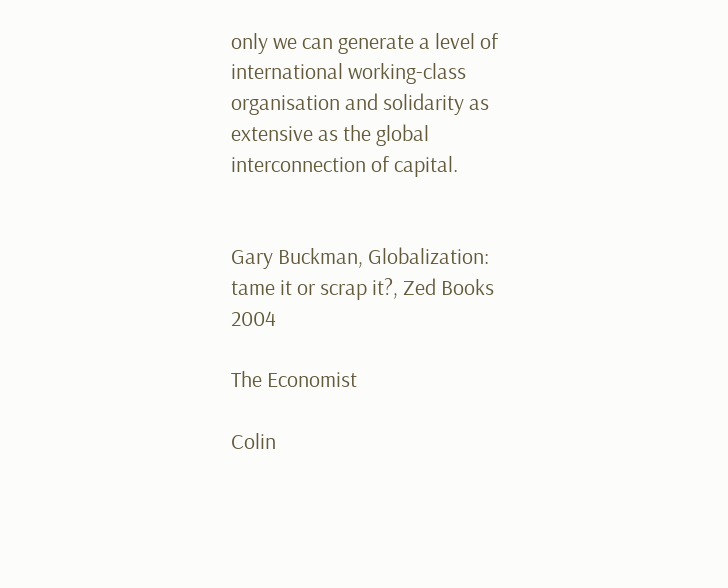only we can generate a level of international working-class organisation and solidarity as extensive as the global interconnection of capital.


Gary Buckman, Globalization: tame it or scrap it?, Zed Books 2004

The Economist

Colin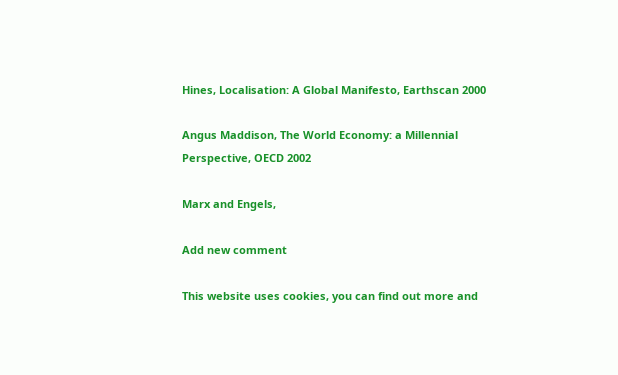Hines, Localisation: A Global Manifesto, Earthscan 2000

Angus Maddison, The World Economy: a Millennial Perspective, OECD 2002

Marx and Engels,

Add new comment

This website uses cookies, you can find out more and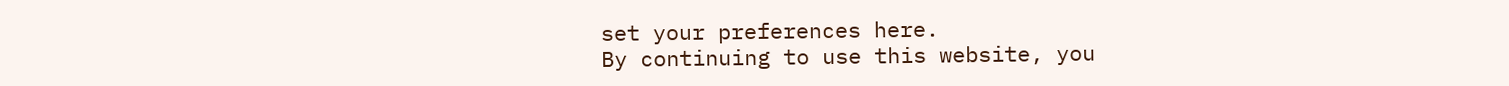set your preferences here.
By continuing to use this website, you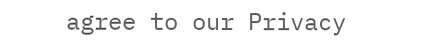agree to our Privacy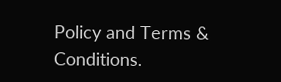Policy and Terms & Conditions.